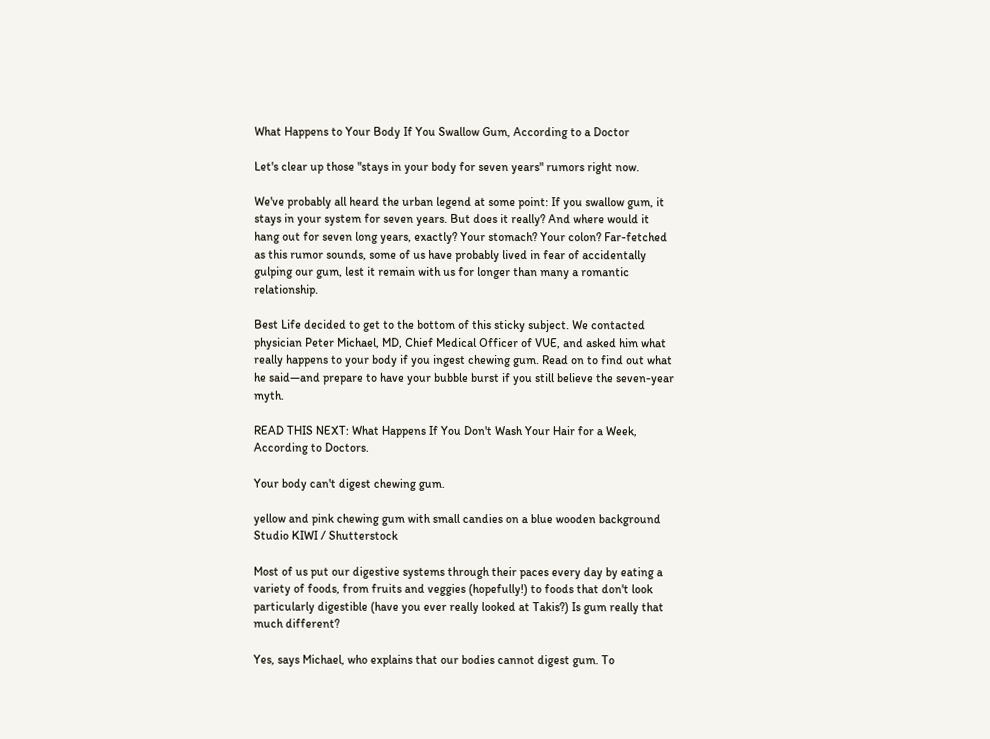What Happens to Your Body If You Swallow Gum, According to a Doctor

Let's clear up those "stays in your body for seven years" rumors right now.

We've probably all heard the urban legend at some point: If you swallow gum, it stays in your system for seven years. But does it really? And where would it hang out for seven long years, exactly? Your stomach? Your colon? Far-fetched as this rumor sounds, some of us have probably lived in fear of accidentally gulping our gum, lest it remain with us for longer than many a romantic relationship.

Best Life decided to get to the bottom of this sticky subject. We contacted physician Peter Michael, MD, Chief Medical Officer of VUE, and asked him what really happens to your body if you ingest chewing gum. Read on to find out what he said—and prepare to have your bubble burst if you still believe the seven-year myth.

READ THIS NEXT: What Happens If You Don't Wash Your Hair for a Week, According to Doctors.

Your body can't digest chewing gum.

yellow and pink chewing gum with small candies on a blue wooden background
Studio KIWI / Shutterstock

Most of us put our digestive systems through their paces every day by eating a variety of foods, from fruits and veggies (hopefully!) to foods that don't look particularly digestible (have you ever really looked at Takis?) Is gum really that much different?

Yes, says Michael, who explains that our bodies cannot digest gum. To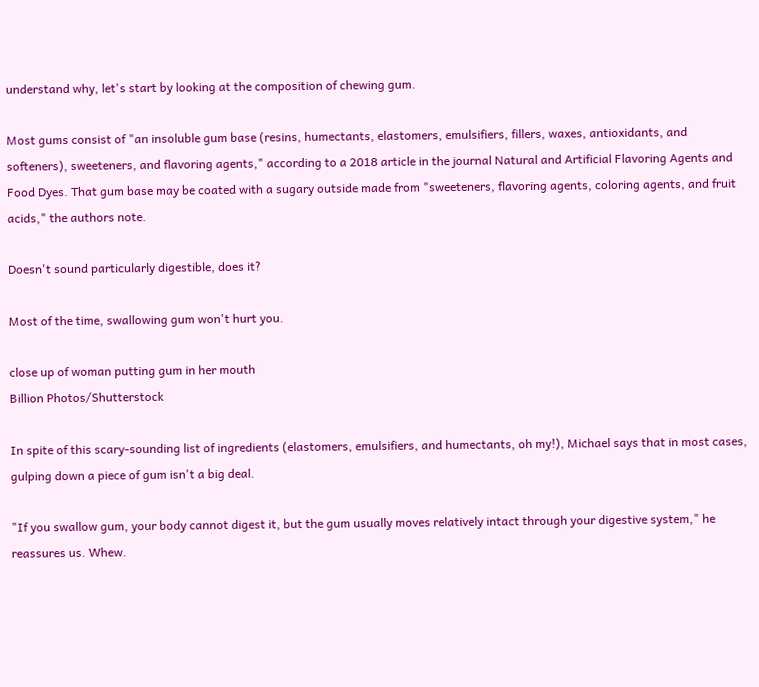understand why, let's start by looking at the composition of chewing gum.

Most gums consist of "an insoluble gum base (resins, humectants, elastomers, emulsifiers, fillers, waxes, antioxidants, and softeners), sweeteners, and flavoring agents," according to a 2018 article in the journal Natural and Artificial Flavoring Agents and Food Dyes. That gum base may be coated with a sugary outside made from "sweeteners, flavoring agents, coloring agents, and fruit acids," the authors note.

Doesn't sound particularly digestible, does it?

Most of the time, swallowing gum won't hurt you.

close up of woman putting gum in her mouth
Billion Photos/Shutterstock

In spite of this scary-sounding list of ingredients (elastomers, emulsifiers, and humectants, oh my!), Michael says that in most cases, gulping down a piece of gum isn't a big deal.

"If you swallow gum, your body cannot digest it, but the gum usually moves relatively intact through your digestive system," he reassures us. Whew.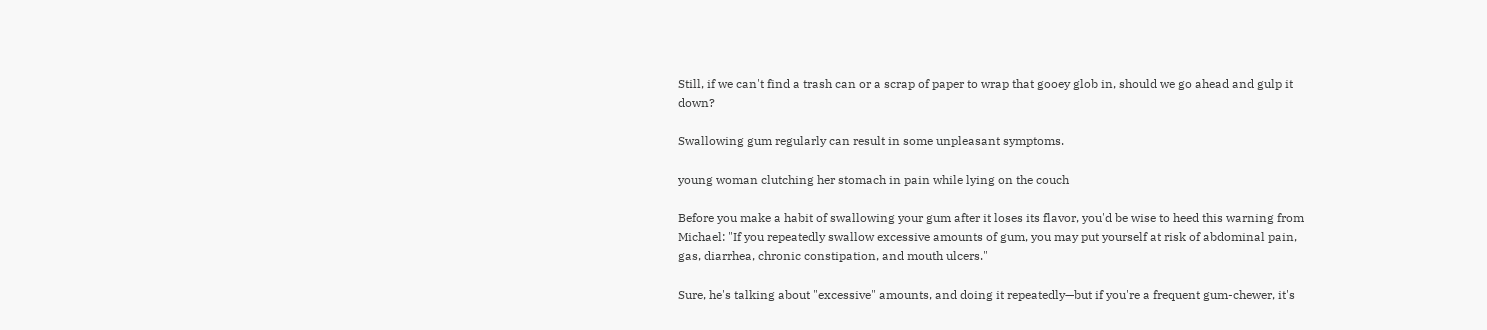Still, if we can't find a trash can or a scrap of paper to wrap that gooey glob in, should we go ahead and gulp it down?

Swallowing gum regularly can result in some unpleasant symptoms.

young woman clutching her stomach in pain while lying on the couch

Before you make a habit of swallowing your gum after it loses its flavor, you'd be wise to heed this warning from Michael: "If you repeatedly swallow excessive amounts of gum, you may put yourself at risk of abdominal pain, gas, diarrhea, chronic constipation, and mouth ulcers."

Sure, he's talking about "excessive" amounts, and doing it repeatedly—but if you're a frequent gum-chewer, it's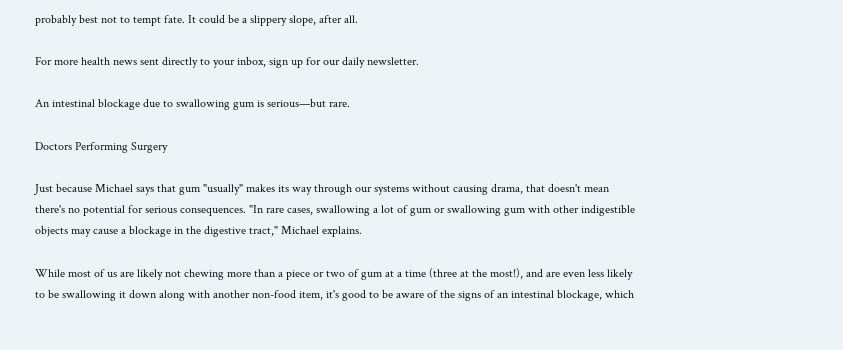probably best not to tempt fate. It could be a slippery slope, after all.

For more health news sent directly to your inbox, sign up for our daily newsletter.

An intestinal blockage due to swallowing gum is serious—but rare.

Doctors Performing Surgery

Just because Michael says that gum "usually" makes its way through our systems without causing drama, that doesn't mean there's no potential for serious consequences. "In rare cases, swallowing a lot of gum or swallowing gum with other indigestible objects may cause a blockage in the digestive tract," Michael explains.

While most of us are likely not chewing more than a piece or two of gum at a time (three at the most!), and are even less likely to be swallowing it down along with another non-food item, it's good to be aware of the signs of an intestinal blockage, which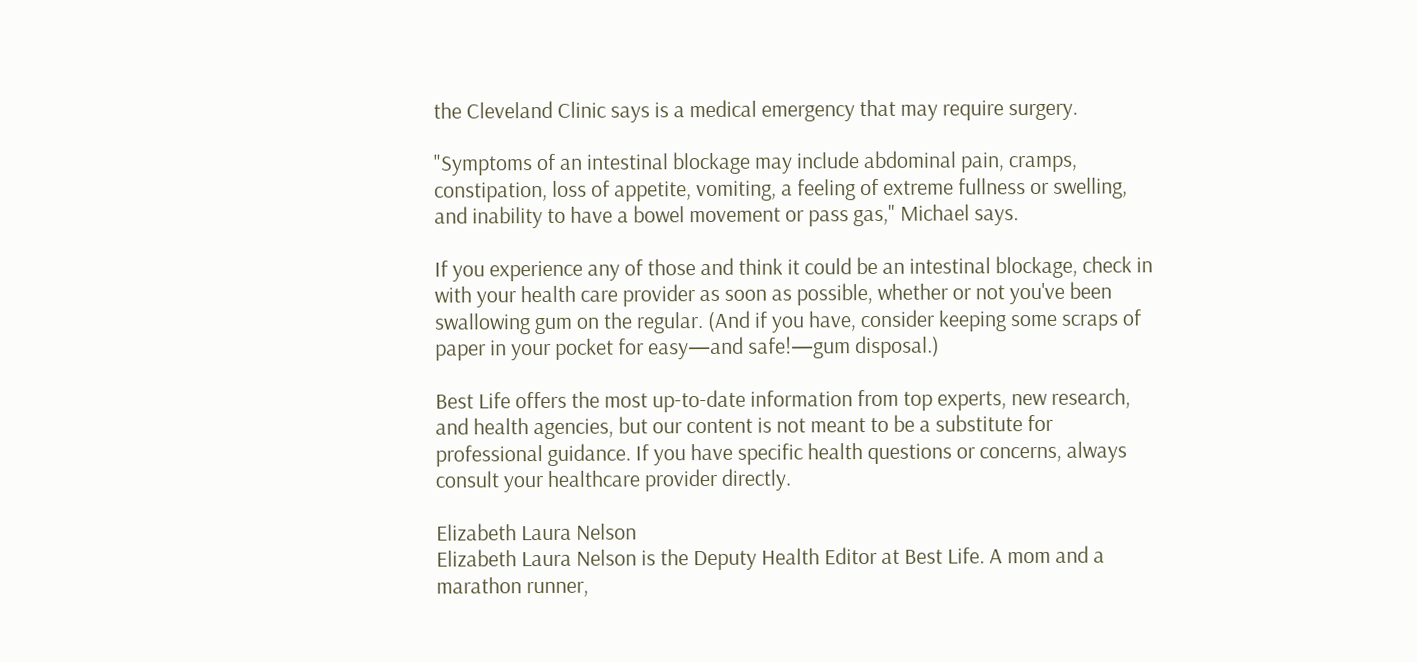the Cleveland Clinic says is a medical emergency that may require surgery.

"Symptoms of an intestinal blockage may include abdominal pain, cramps, constipation, loss of appetite, vomiting, a feeling of extreme fullness or swelling, and inability to have a bowel movement or pass gas," Michael says.

If you experience any of those and think it could be an intestinal blockage, check in with your health care provider as soon as possible, whether or not you've been swallowing gum on the regular. (And if you have, consider keeping some scraps of paper in your pocket for easy—and safe!—gum disposal.)

Best Life offers the most up-to-date information from top experts, new research, and health agencies, but our content is not meant to be a substitute for professional guidance. If you have specific health questions or concerns, always consult your healthcare provider directly.

Elizabeth Laura Nelson
Elizabeth Laura Nelson is the Deputy Health Editor at Best Life. A mom and a marathon runner,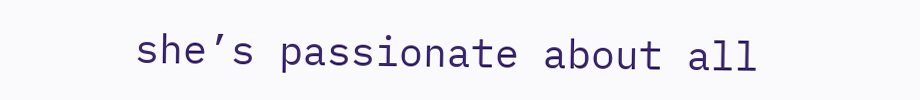she’s passionate about all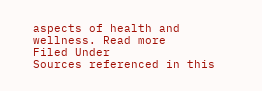aspects of health and wellness. Read more
Filed Under
Sources referenced in this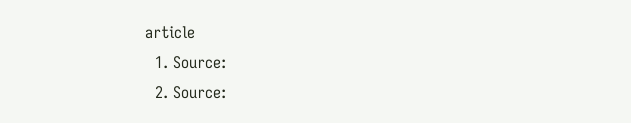article
  1. Source:
  2. Source: